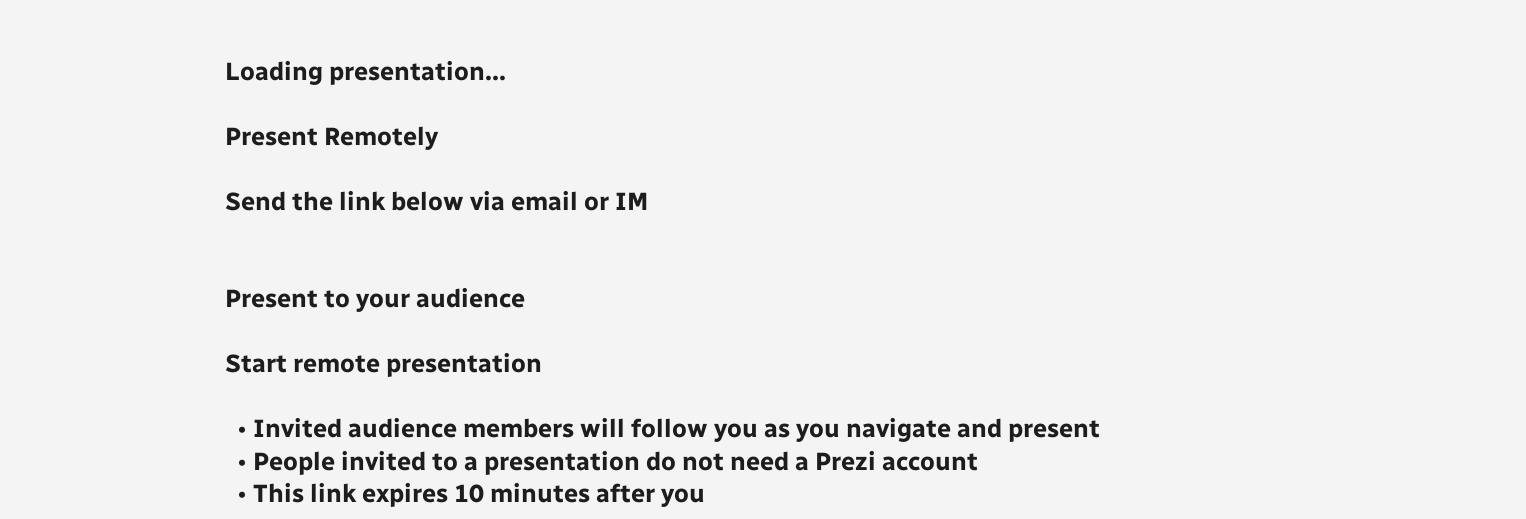Loading presentation...

Present Remotely

Send the link below via email or IM


Present to your audience

Start remote presentation

  • Invited audience members will follow you as you navigate and present
  • People invited to a presentation do not need a Prezi account
  • This link expires 10 minutes after you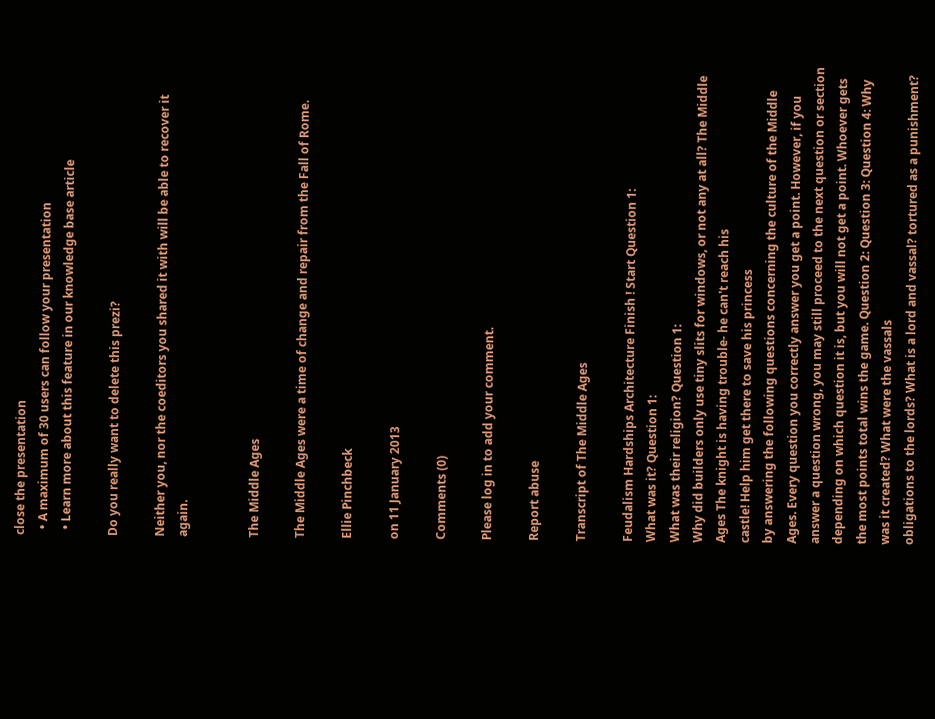close the presentation
  • A maximum of 30 users can follow your presentation
  • Learn more about this feature in our knowledge base article

Do you really want to delete this prezi?

Neither you, nor the coeditors you shared it with will be able to recover it again.


The Middle Ages

The Middle Ages were a time of change and repair from the Fall of Rome.

Ellie Pinchbeck

on 11 January 2013

Comments (0)

Please log in to add your comment.

Report abuse

Transcript of The Middle Ages

Feudalism Hardships Architecture Finish ! Start Question 1:
What was it? Question 1:
What was their religion? Question 1:
Why did builders only use tiny slits for windows, or not any at all? The Middle Ages The knight is having trouble- he can't reach his
castle! Help him get there to save his princess
by answering the following questions concerning the culture of the Middle Ages. Every question you correctly answer you get a point. However, if you answer a question wrong, you may still proceed to the next question or section depending on which question it is, but you will not get a point. Whoever gets the most points total wins the game. Question 2: Question 3: Question 4: Why was it created? What were the vassals
obligations to the lords? What is a lord and vassal? tortured as a punishment?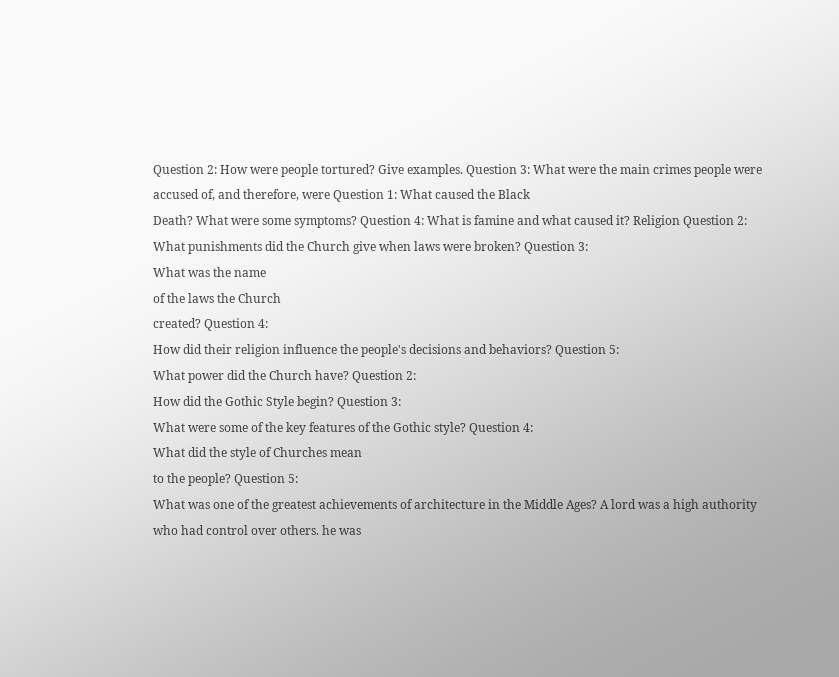Question 2: How were people tortured? Give examples. Question 3: What were the main crimes people were accused of, and therefore, were Question 1: What caused the Black
Death? What were some symptoms? Question 4: What is famine and what caused it? Religion Question 2:
What punishments did the Church give when laws were broken? Question 3:
What was the name
of the laws the Church
created? Question 4:
How did their religion influence the people's decisions and behaviors? Question 5:
What power did the Church have? Question 2:
How did the Gothic Style begin? Question 3:
What were some of the key features of the Gothic style? Question 4:
What did the style of Churches mean
to the people? Question 5:
What was one of the greatest achievements of architecture in the Middle Ages? A lord was a high authority who had control over others. he was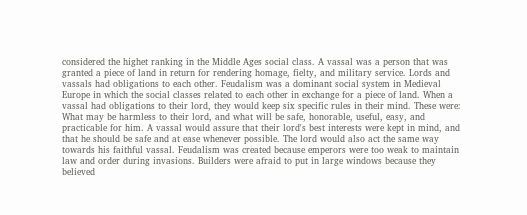considered the highet ranking in the Middle Ages social class. A vassal was a person that was granted a piece of land in return for rendering homage, fielty, and military service. Lords and vassals had obligations to each other. Feudalism was a dominant social system in Medieval Europe in which the social classes related to each other in exchange for a piece of land. When a vassal had obligations to their lord, they would keep six specific rules in their mind. These were: What may be harmless to their lord, and what will be safe, honorable, useful, easy, and practicable for him. A vassal would assure that their lord's best interests were kept in mind, and that he should be safe and at ease whenever possible. The lord would also act the same way towards his faithful vassal. Feudalism was created because emperors were too weak to maintain law and order during invasions. Builders were afraid to put in large windows because they believed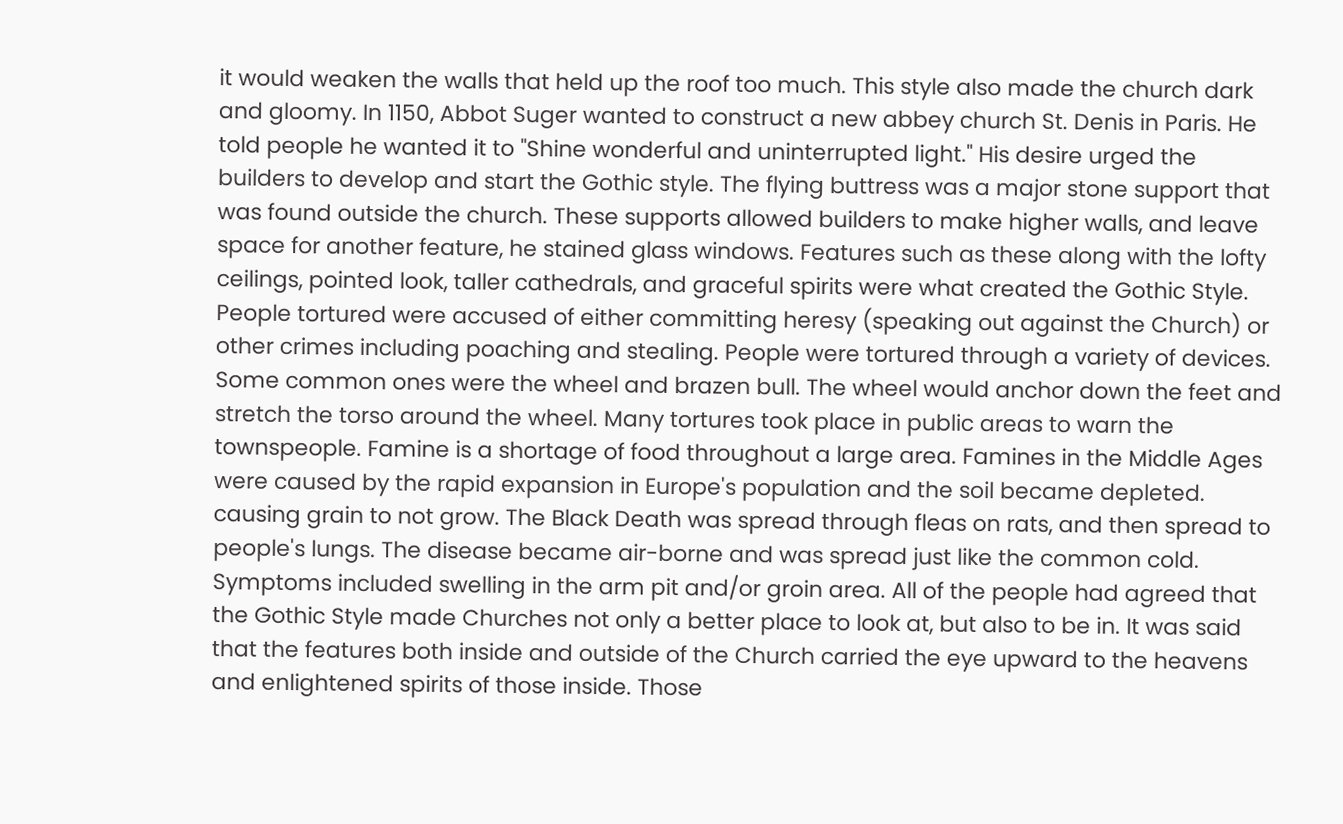it would weaken the walls that held up the roof too much. This style also made the church dark and gloomy. In 1150, Abbot Suger wanted to construct a new abbey church St. Denis in Paris. He told people he wanted it to "Shine wonderful and uninterrupted light." His desire urged the builders to develop and start the Gothic style. The flying buttress was a major stone support that was found outside the church. These supports allowed builders to make higher walls, and leave space for another feature, he stained glass windows. Features such as these along with the lofty ceilings, pointed look, taller cathedrals, and graceful spirits were what created the Gothic Style. People tortured were accused of either committing heresy (speaking out against the Church) or other crimes including poaching and stealing. People were tortured through a variety of devices. Some common ones were the wheel and brazen bull. The wheel would anchor down the feet and stretch the torso around the wheel. Many tortures took place in public areas to warn the townspeople. Famine is a shortage of food throughout a large area. Famines in the Middle Ages were caused by the rapid expansion in Europe's population and the soil became depleted. causing grain to not grow. The Black Death was spread through fleas on rats, and then spread to people's lungs. The disease became air-borne and was spread just like the common cold. Symptoms included swelling in the arm pit and/or groin area. All of the people had agreed that the Gothic Style made Churches not only a better place to look at, but also to be in. It was said that the features both inside and outside of the Church carried the eye upward to the heavens and enlightened spirits of those inside. Those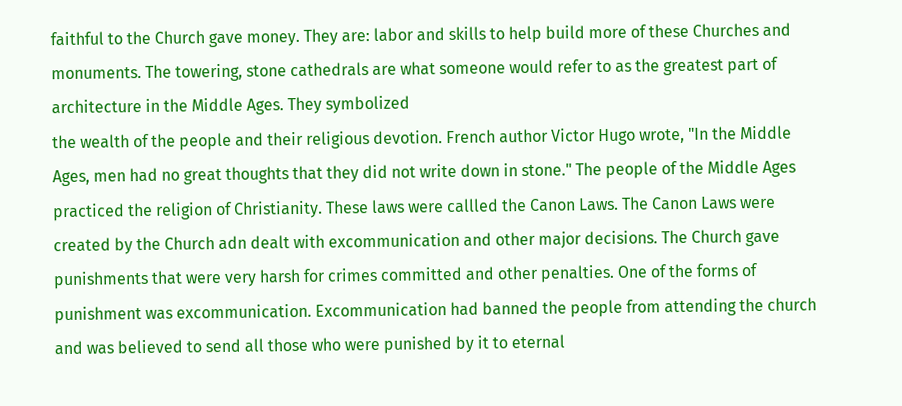faithful to the Church gave money. They are: labor and skills to help build more of these Churches and monuments. The towering, stone cathedrals are what someone would refer to as the greatest part of architecture in the Middle Ages. They symbolized
the wealth of the people and their religious devotion. French author Victor Hugo wrote, "In the Middle Ages, men had no great thoughts that they did not write down in stone." The people of the Middle Ages practiced the religion of Christianity. These laws were callled the Canon Laws. The Canon Laws were created by the Church adn dealt with excommunication and other major decisions. The Church gave punishments that were very harsh for crimes committed and other penalties. One of the forms of punishment was excommunication. Excommunication had banned the people from attending the church and was believed to send all those who were punished by it to eternal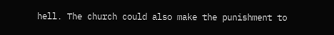hell. The church could also make the punishment to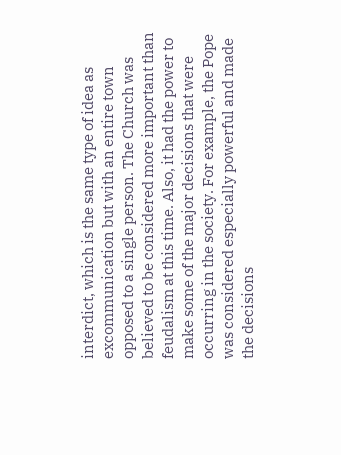interdict, which is the same type of idea as excommunication but with an entire town opposed to a single person. The Church was believed to be considered more important than feudalism at this time. Also, it had the power to make some of the major decisions that were occurring in the society. For example, the Pope was considered especially powerful and made the decisions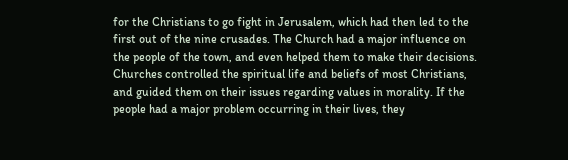for the Christians to go fight in Jerusalem, which had then led to the first out of the nine crusades. The Church had a major influence on the people of the town, and even helped them to make their decisions. Churches controlled the spiritual life and beliefs of most Christians, and guided them on their issues regarding values in morality. If the people had a major problem occurring in their lives, they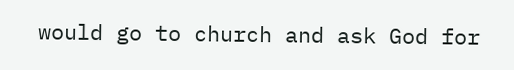would go to church and ask God for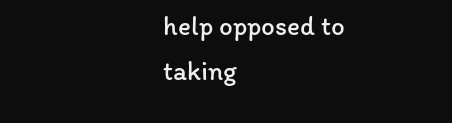help opposed to taking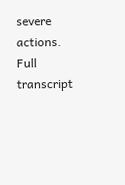severe actions.
Full transcript